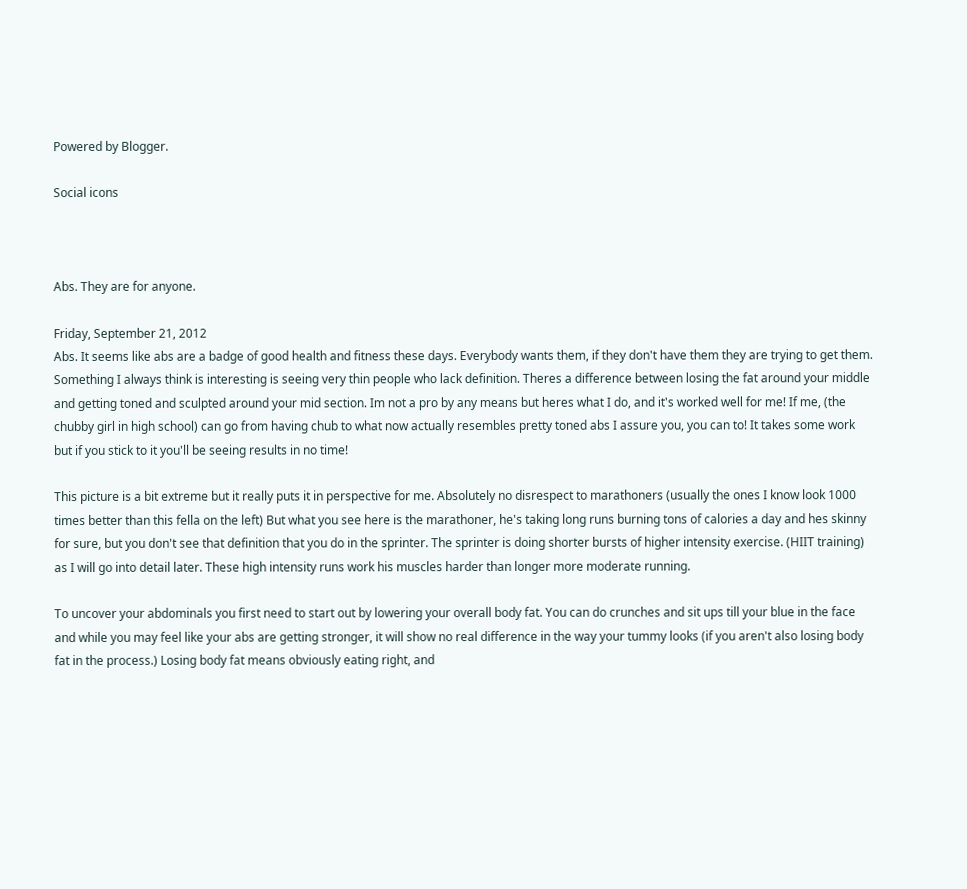Powered by Blogger.

Social icons



Abs. They are for anyone.

Friday, September 21, 2012
Abs. It seems like abs are a badge of good health and fitness these days. Everybody wants them, if they don't have them they are trying to get them. Something I always think is interesting is seeing very thin people who lack definition. Theres a difference between losing the fat around your middle and getting toned and sculpted around your mid section. Im not a pro by any means but heres what I do, and it's worked well for me! If me, (the chubby girl in high school) can go from having chub to what now actually resembles pretty toned abs I assure you, you can to! It takes some work but if you stick to it you'll be seeing results in no time!

This picture is a bit extreme but it really puts it in perspective for me. Absolutely no disrespect to marathoners (usually the ones I know look 1000 times better than this fella on the left) But what you see here is the marathoner, he's taking long runs burning tons of calories a day and hes skinny for sure, but you don't see that definition that you do in the sprinter. The sprinter is doing shorter bursts of higher intensity exercise. (HIIT training) as I will go into detail later. These high intensity runs work his muscles harder than longer more moderate running.

To uncover your abdominals you first need to start out by lowering your overall body fat. You can do crunches and sit ups till your blue in the face and while you may feel like your abs are getting stronger, it will show no real difference in the way your tummy looks (if you aren't also losing body fat in the process.) Losing body fat means obviously eating right, and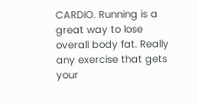CARDIO. Running is a great way to lose overall body fat. Really any exercise that gets your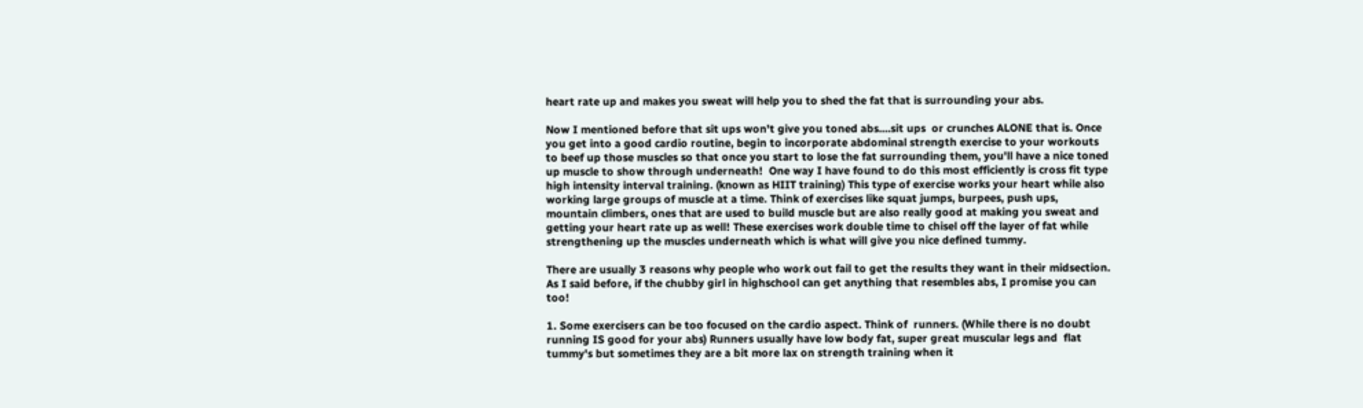heart rate up and makes you sweat will help you to shed the fat that is surrounding your abs.

Now I mentioned before that sit ups won't give you toned abs....sit ups  or crunches ALONE that is. Once you get into a good cardio routine, begin to incorporate abdominal strength exercise to your workouts to beef up those muscles so that once you start to lose the fat surrounding them, you'll have a nice toned up muscle to show through underneath!  One way I have found to do this most efficiently is cross fit type high intensity interval training. (known as HIIT training) This type of exercise works your heart while also working large groups of muscle at a time. Think of exercises like squat jumps, burpees, push ups, mountain climbers, ones that are used to build muscle but are also really good at making you sweat and getting your heart rate up as well! These exercises work double time to chisel off the layer of fat while strengthening up the muscles underneath which is what will give you nice defined tummy.

There are usually 3 reasons why people who work out fail to get the results they want in their midsection. As I said before, if the chubby girl in highschool can get anything that resembles abs, I promise you can too!

1. Some exercisers can be too focused on the cardio aspect. Think of  runners. (While there is no doubt running IS good for your abs) Runners usually have low body fat, super great muscular legs and  flat tummy's but sometimes they are a bit more lax on strength training when it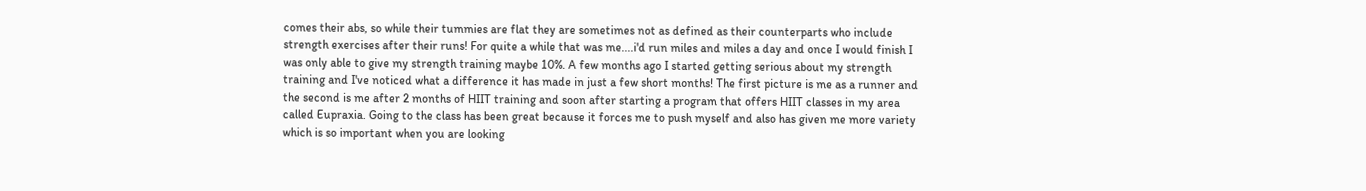comes their abs, so while their tummies are flat they are sometimes not as defined as their counterparts who include strength exercises after their runs! For quite a while that was me....i'd run miles and miles a day and once I would finish I was only able to give my strength training maybe 10%. A few months ago I started getting serious about my strength training and I've noticed what a difference it has made in just a few short months! The first picture is me as a runner and the second is me after 2 months of HIIT training and soon after starting a program that offers HIIT classes in my area called Eupraxia. Going to the class has been great because it forces me to push myself and also has given me more variety which is so important when you are looking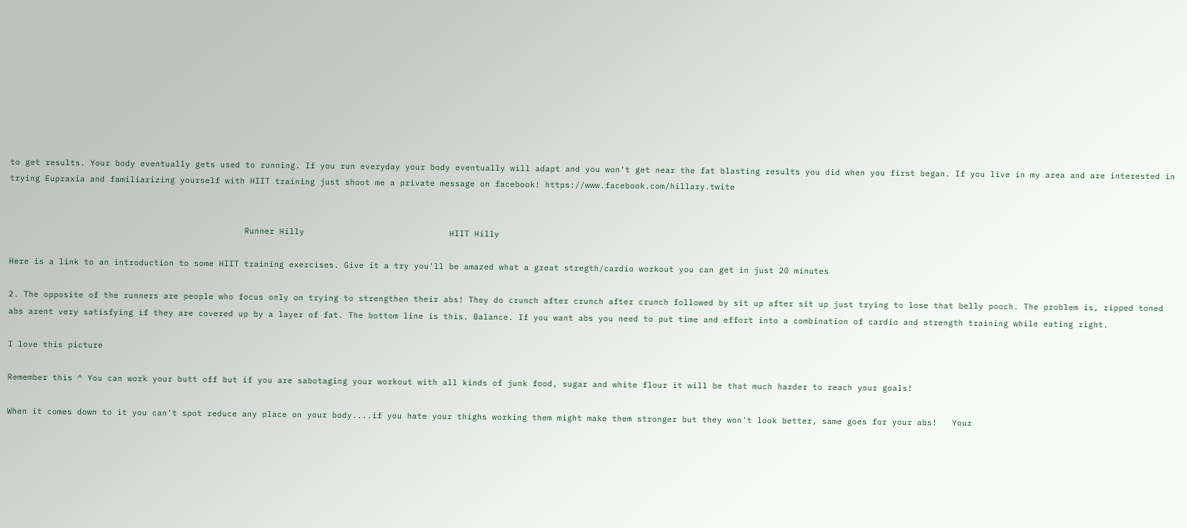to get results. Your body eventually gets used to running. If you run everyday your body eventually will adapt and you won't get near the fat blasting results you did when you first began. If you live in my area and are interested in trying Eupraxia and familiarizing yourself with HIIT training just shoot me a private message on facebook! https://www.facebook.com/hillary.twite


                                               Runner Hilly                             HIIT Hilly

Here is a link to an introduction to some HIIT training exercises. Give it a try you'll be amazed what a great stregth/cardio workout you can get in just 20 minutes

2. The opposite of the runners are people who focus only on trying to strengthen their abs! They do crunch after crunch after crunch followed by sit up after sit up just trying to lose that belly pooch. The problem is, ripped toned abs arent very satisfying if they are covered up by a layer of fat. The bottom line is this. Balance. If you want abs you need to put time and effort into a combination of cardio and strength training while eating right.

I love this picture

Remember this ^ You can work your butt off but if you are sabotaging your workout with all kinds of junk food, sugar and white flour it will be that much harder to reach your goals!

When it comes down to it you can't spot reduce any place on your body....if you hate your thighs working them might make them stronger but they won't look better, same goes for your abs!   Your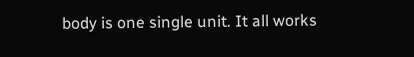body is one single unit. It all works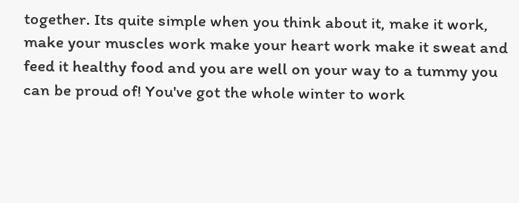together. Its quite simple when you think about it, make it work, make your muscles work make your heart work make it sweat and feed it healthy food and you are well on your way to a tummy you can be proud of! You've got the whole winter to work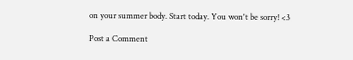on your summer body. Start today. You won't be sorry! <3

Post a Comment